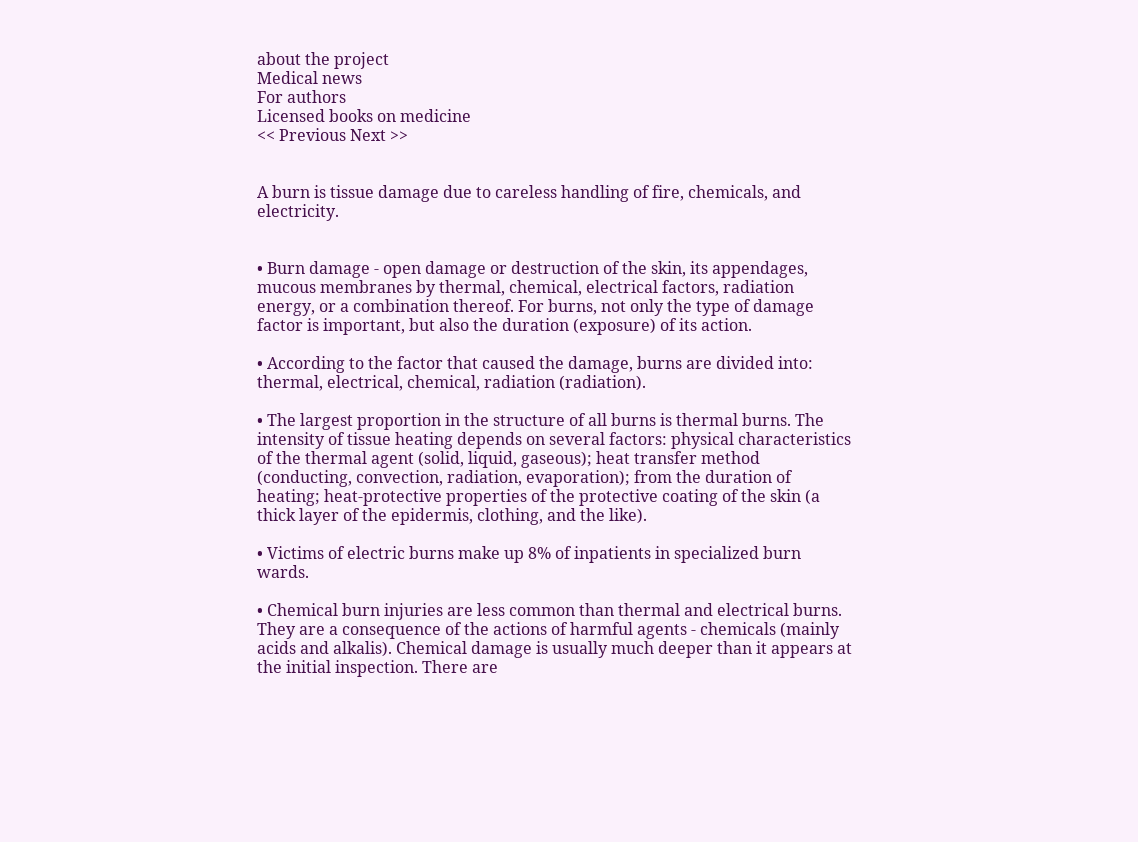about the project
Medical news
For authors
Licensed books on medicine
<< Previous Next >>


A burn is tissue damage due to careless handling of fire, chemicals, and electricity.


• Burn damage - open damage or destruction of the skin, its appendages, mucous membranes by thermal, chemical, electrical factors, radiation energy, or a combination thereof. For burns, not only the type of damage factor is important, but also the duration (exposure) of its action.

• According to the factor that caused the damage, burns are divided into: thermal, electrical, chemical, radiation (radiation).

• The largest proportion in the structure of all burns is thermal burns. The intensity of tissue heating depends on several factors: physical characteristics of the thermal agent (solid, liquid, gaseous); heat transfer method (conducting, convection, radiation, evaporation); from the duration of heating; heat-protective properties of the protective coating of the skin (a thick layer of the epidermis, clothing, and the like).

• Victims of electric burns make up 8% of inpatients in specialized burn wards.

• Chemical burn injuries are less common than thermal and electrical burns. They are a consequence of the actions of harmful agents - chemicals (mainly acids and alkalis). Chemical damage is usually much deeper than it appears at the initial inspection. There are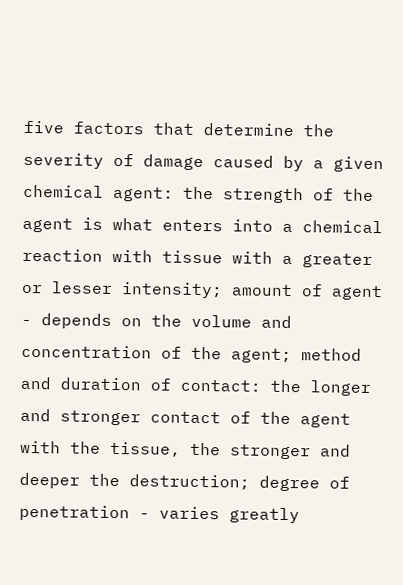five factors that determine the severity of damage caused by a given chemical agent: the strength of the agent is what enters into a chemical reaction with tissue with a greater or lesser intensity; amount of agent - depends on the volume and concentration of the agent; method and duration of contact: the longer and stronger contact of the agent with the tissue, the stronger and deeper the destruction; degree of penetration - varies greatly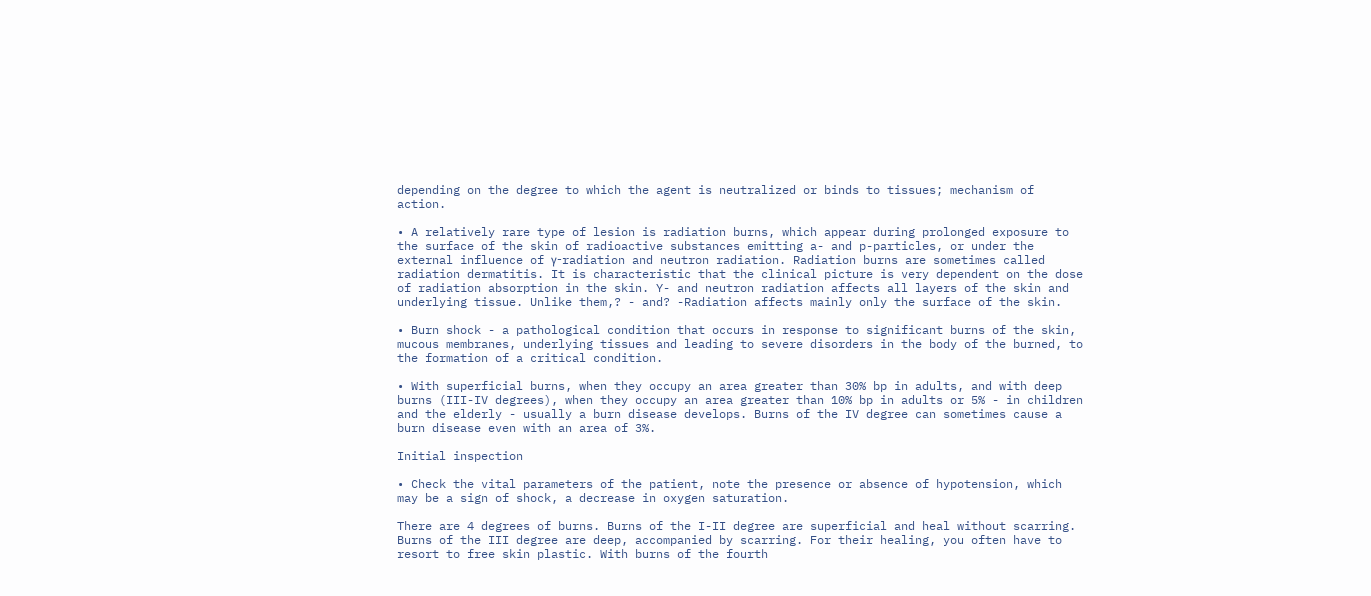depending on the degree to which the agent is neutralized or binds to tissues; mechanism of action.

• A relatively rare type of lesion is radiation burns, which appear during prolonged exposure to the surface of the skin of radioactive substances emitting a- and p-particles, or under the external influence of γ-radiation and neutron radiation. Radiation burns are sometimes called radiation dermatitis. It is characteristic that the clinical picture is very dependent on the dose of radiation absorption in the skin. Y- and neutron radiation affects all layers of the skin and underlying tissue. Unlike them,? - and? -Radiation affects mainly only the surface of the skin.

• Burn shock - a pathological condition that occurs in response to significant burns of the skin, mucous membranes, underlying tissues and leading to severe disorders in the body of the burned, to the formation of a critical condition.

• With superficial burns, when they occupy an area greater than 30% bp in adults, and with deep burns (III-IV degrees), when they occupy an area greater than 10% bp in adults or 5% - in children and the elderly - usually a burn disease develops. Burns of the IV degree can sometimes cause a burn disease even with an area of 3%.

Initial inspection

• Check the vital parameters of the patient, note the presence or absence of hypotension, which may be a sign of shock, a decrease in oxygen saturation.

There are 4 degrees of burns. Burns of the I-II degree are superficial and heal without scarring. Burns of the III degree are deep, accompanied by scarring. For their healing, you often have to resort to free skin plastic. With burns of the fourth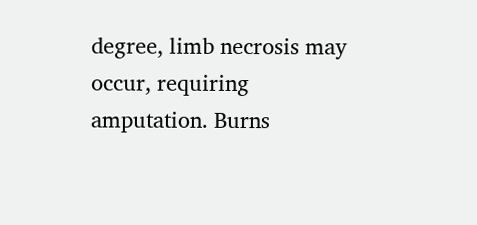degree, limb necrosis may occur, requiring amputation. Burns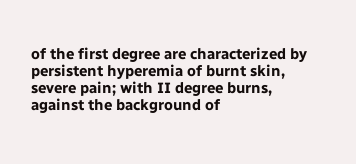of the first degree are characterized by persistent hyperemia of burnt skin, severe pain; with II degree burns, against the background of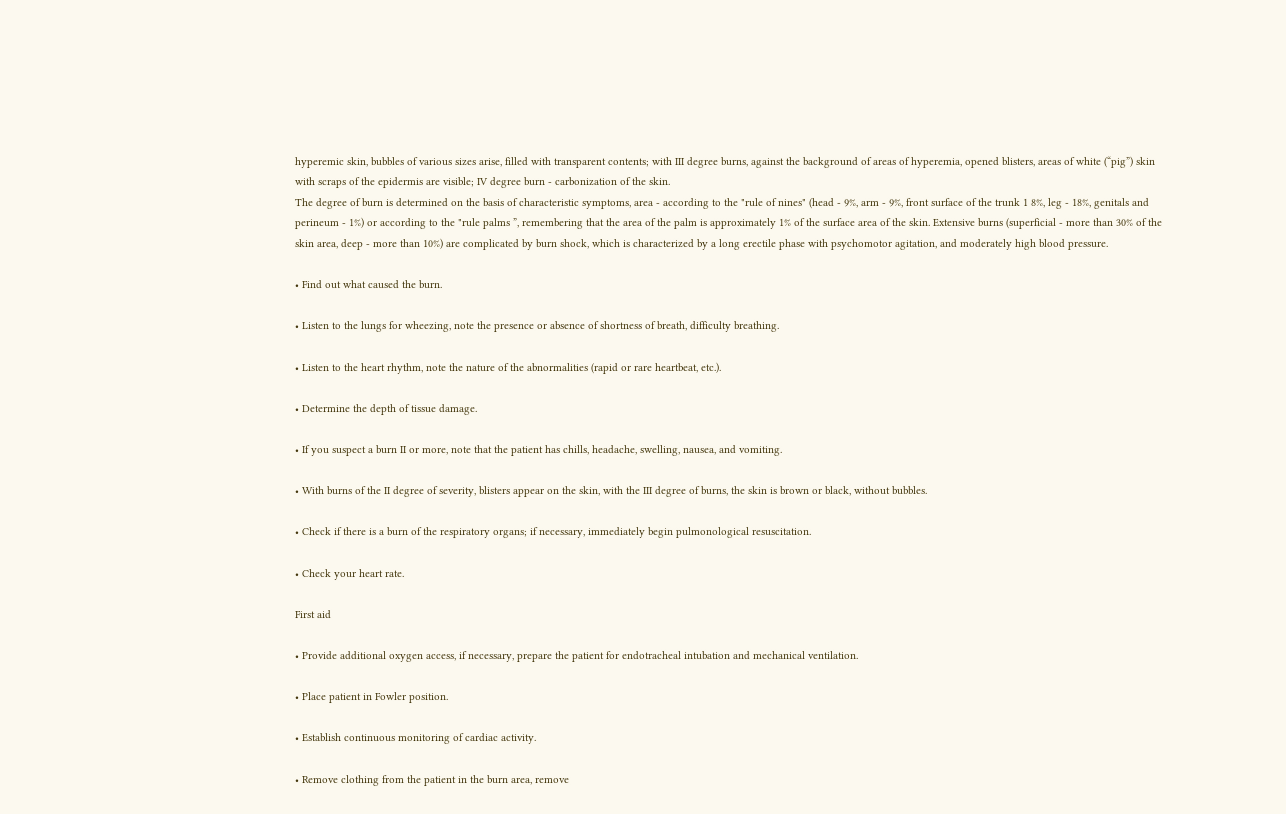hyperemic skin, bubbles of various sizes arise, filled with transparent contents; with III degree burns, against the background of areas of hyperemia, opened blisters, areas of white (“pig”) skin with scraps of the epidermis are visible; IV degree burn - carbonization of the skin.
The degree of burn is determined on the basis of characteristic symptoms, area - according to the "rule of nines" (head - 9%, arm - 9%, front surface of the trunk 1 8%, leg - 18%, genitals and perineum - 1%) or according to the "rule palms ”, remembering that the area of the palm is approximately 1% of the surface area of the skin. Extensive burns (superficial - more than 30% of the skin area, deep - more than 10%) are complicated by burn shock, which is characterized by a long erectile phase with psychomotor agitation, and moderately high blood pressure.

• Find out what caused the burn.

• Listen to the lungs for wheezing, note the presence or absence of shortness of breath, difficulty breathing.

• Listen to the heart rhythm, note the nature of the abnormalities (rapid or rare heartbeat, etc.).

• Determine the depth of tissue damage.

• If you suspect a burn II or more, note that the patient has chills, headache, swelling, nausea, and vomiting.

• With burns of the II degree of severity, blisters appear on the skin, with the III degree of burns, the skin is brown or black, without bubbles.

• Check if there is a burn of the respiratory organs; if necessary, immediately begin pulmonological resuscitation.

• Check your heart rate.

First aid

• Provide additional oxygen access, if necessary, prepare the patient for endotracheal intubation and mechanical ventilation.

• Place patient in Fowler position.

• Establish continuous monitoring of cardiac activity.

• Remove clothing from the patient in the burn area, remove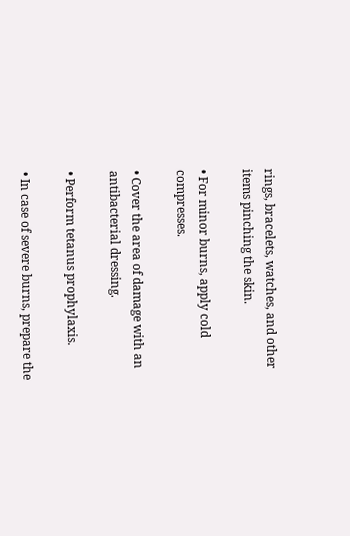rings, bracelets, watches, and other items pinching the skin.

• For minor burns, apply cold compresses.

• Cover the area of damage with an antibacterial dressing.

• Perform tetanus prophylaxis.

• In case of severe burns, prepare the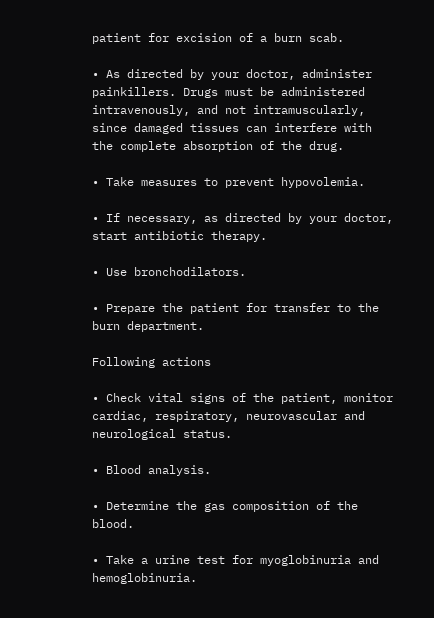patient for excision of a burn scab.

• As directed by your doctor, administer painkillers. Drugs must be administered intravenously, and not intramuscularly, since damaged tissues can interfere with the complete absorption of the drug.

• Take measures to prevent hypovolemia.

• If necessary, as directed by your doctor, start antibiotic therapy.

• Use bronchodilators.

• Prepare the patient for transfer to the burn department.

Following actions

• Check vital signs of the patient, monitor cardiac, respiratory, neurovascular and neurological status.

• Blood analysis.

• Determine the gas composition of the blood.

• Take a urine test for myoglobinuria and hemoglobinuria.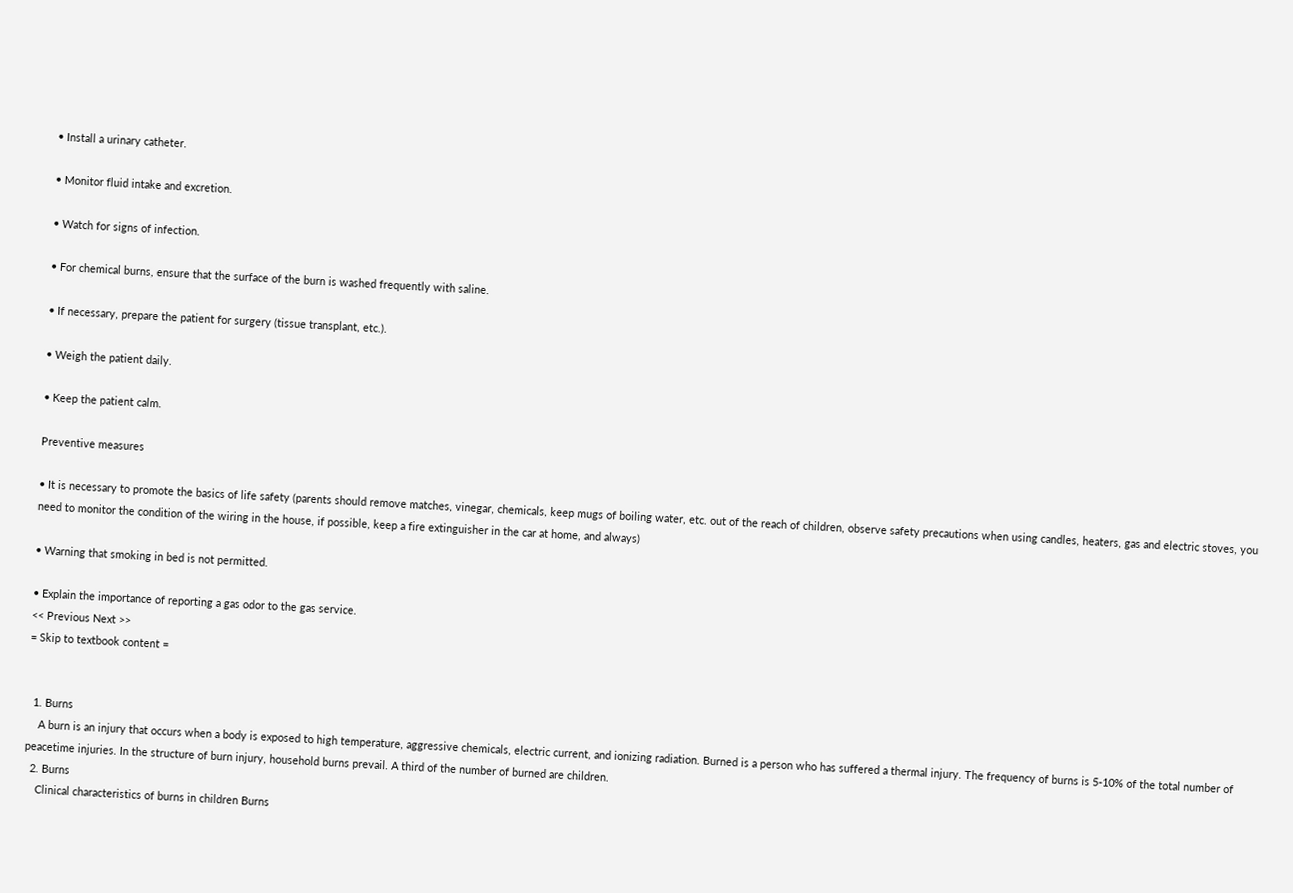• Install a urinary catheter.

• Monitor fluid intake and excretion.

• Watch for signs of infection.

• For chemical burns, ensure that the surface of the burn is washed frequently with saline.

• If necessary, prepare the patient for surgery (tissue transplant, etc.).

• Weigh the patient daily.

• Keep the patient calm.

Preventive measures

• It is necessary to promote the basics of life safety (parents should remove matches, vinegar, chemicals, keep mugs of boiling water, etc. out of the reach of children, observe safety precautions when using candles, heaters, gas and electric stoves, you need to monitor the condition of the wiring in the house, if possible, keep a fire extinguisher in the car at home, and always)

• Warning that smoking in bed is not permitted.

• Explain the importance of reporting a gas odor to the gas service.
<< Previous Next >>
= Skip to textbook content =


  1. Burns
    A burn is an injury that occurs when a body is exposed to high temperature, aggressive chemicals, electric current, and ionizing radiation. Burned is a person who has suffered a thermal injury. The frequency of burns is 5-10% of the total number of peacetime injuries. In the structure of burn injury, household burns prevail. A third of the number of burned are children.
  2. Burns
    Clinical characteristics of burns in children Burns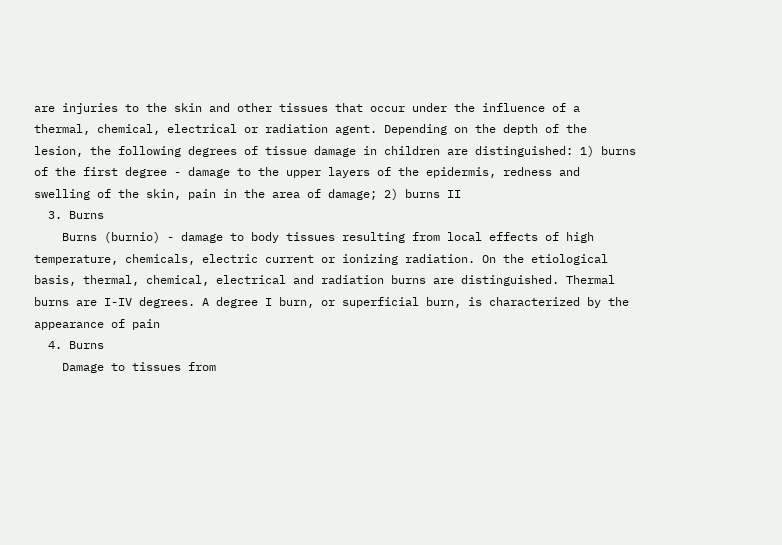are injuries to the skin and other tissues that occur under the influence of a thermal, chemical, electrical or radiation agent. Depending on the depth of the lesion, the following degrees of tissue damage in children are distinguished: 1) burns of the first degree - damage to the upper layers of the epidermis, redness and swelling of the skin, pain in the area of damage; 2) burns II
  3. Burns
    Burns (burnio) - damage to body tissues resulting from local effects of high temperature, chemicals, electric current or ionizing radiation. On the etiological basis, thermal, chemical, electrical and radiation burns are distinguished. Thermal burns are I-IV degrees. A degree I burn, or superficial burn, is characterized by the appearance of pain
  4. Burns
    Damage to tissues from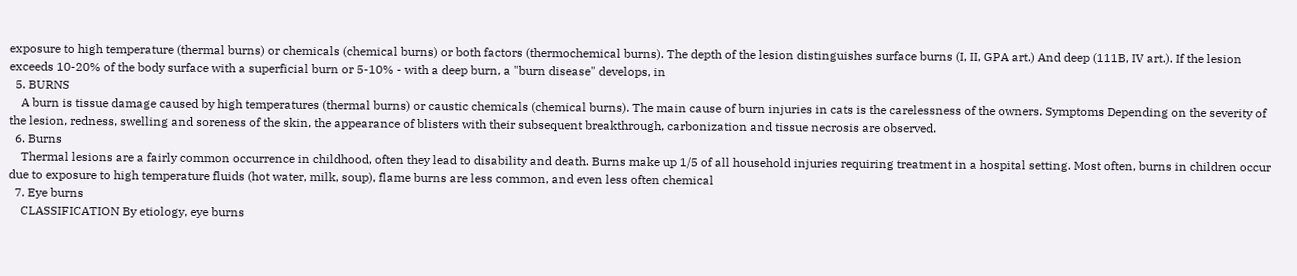exposure to high temperature (thermal burns) or chemicals (chemical burns) or both factors (thermochemical burns). The depth of the lesion distinguishes surface burns (I, II, GPA art.) And deep (111B, IV art.). If the lesion exceeds 10-20% of the body surface with a superficial burn or 5-10% - with a deep burn, a "burn disease" develops, in
  5. BURNS
    A burn is tissue damage caused by high temperatures (thermal burns) or caustic chemicals (chemical burns). The main cause of burn injuries in cats is the carelessness of the owners. Symptoms Depending on the severity of the lesion, redness, swelling and soreness of the skin, the appearance of blisters with their subsequent breakthrough, carbonization and tissue necrosis are observed.
  6. Burns
    Thermal lesions are a fairly common occurrence in childhood, often they lead to disability and death. Burns make up 1/5 of all household injuries requiring treatment in a hospital setting. Most often, burns in children occur due to exposure to high temperature fluids (hot water, milk, soup), flame burns are less common, and even less often chemical
  7. Eye burns
    CLASSIFICATION By etiology, eye burns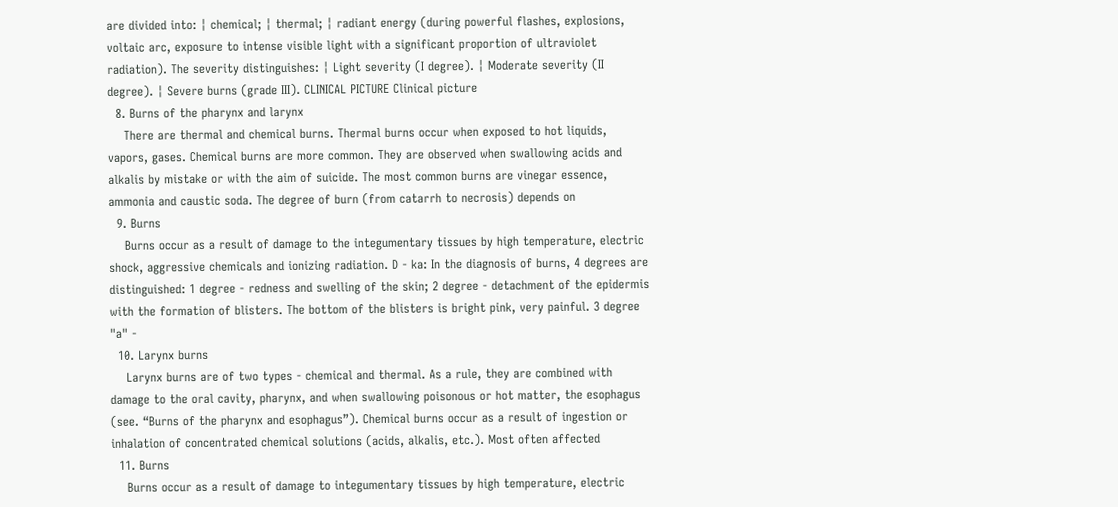are divided into: ¦ chemical; ¦ thermal; ¦ radiant energy (during powerful flashes, explosions, voltaic arc, exposure to intense visible light with a significant proportion of ultraviolet radiation). The severity distinguishes: ¦ Light severity (I degree). ¦ Moderate severity (II degree). ¦ Severe burns (grade III). CLINICAL PICTURE Clinical picture
  8. Burns of the pharynx and larynx
    There are thermal and chemical burns. Thermal burns occur when exposed to hot liquids, vapors, gases. Chemical burns are more common. They are observed when swallowing acids and alkalis by mistake or with the aim of suicide. The most common burns are vinegar essence, ammonia and caustic soda. The degree of burn (from catarrh to necrosis) depends on
  9. Burns
    Burns occur as a result of damage to the integumentary tissues by high temperature, electric shock, aggressive chemicals and ionizing radiation. D - ka: In the diagnosis of burns, 4 degrees are distinguished: 1 degree - redness and swelling of the skin; 2 degree - detachment of the epidermis with the formation of blisters. The bottom of the blisters is bright pink, very painful. 3 degree "a" -
  10. Larynx burns
    Larynx burns are of two types - chemical and thermal. As a rule, they are combined with damage to the oral cavity, pharynx, and when swallowing poisonous or hot matter, the esophagus (see. “Burns of the pharynx and esophagus”). Chemical burns occur as a result of ingestion or inhalation of concentrated chemical solutions (acids, alkalis, etc.). Most often affected
  11. Burns
    Burns occur as a result of damage to integumentary tissues by high temperature, electric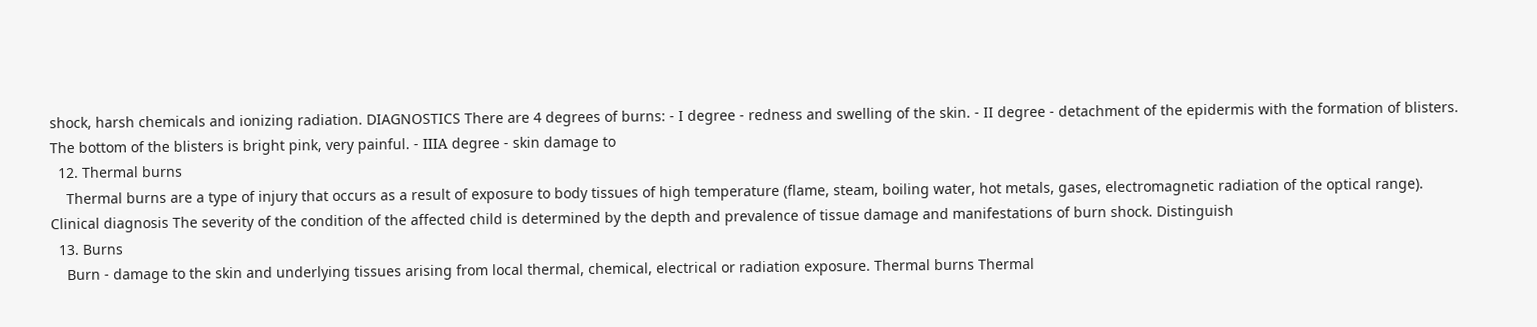shock, harsh chemicals and ionizing radiation. DIAGNOSTICS There are 4 degrees of burns: - I degree - redness and swelling of the skin. - II degree - detachment of the epidermis with the formation of blisters. The bottom of the blisters is bright pink, very painful. - ІІІА degree - skin damage to
  12. Thermal burns
    Thermal burns are a type of injury that occurs as a result of exposure to body tissues of high temperature (flame, steam, boiling water, hot metals, gases, electromagnetic radiation of the optical range). Clinical diagnosis The severity of the condition of the affected child is determined by the depth and prevalence of tissue damage and manifestations of burn shock. Distinguish
  13. Burns
    Burn - damage to the skin and underlying tissues arising from local thermal, chemical, electrical or radiation exposure. Thermal burns Thermal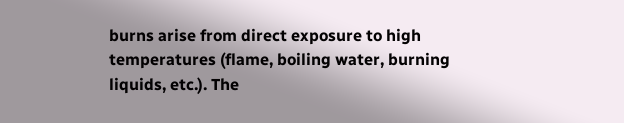burns arise from direct exposure to high temperatures (flame, boiling water, burning liquids, etc.). The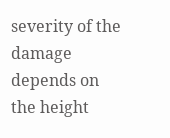severity of the damage depends on the height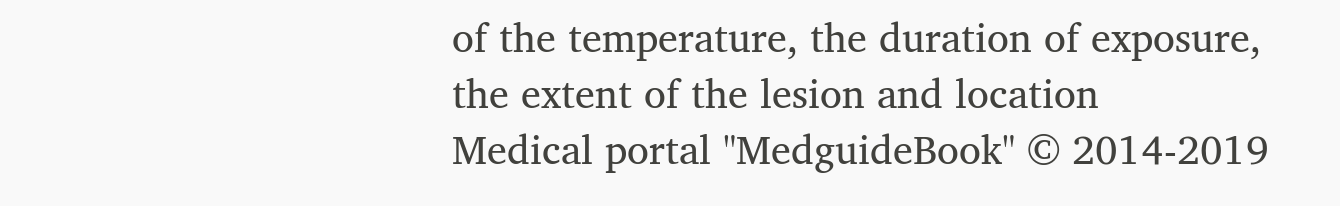of the temperature, the duration of exposure, the extent of the lesion and location
Medical portal "MedguideBook" © 2014-2019